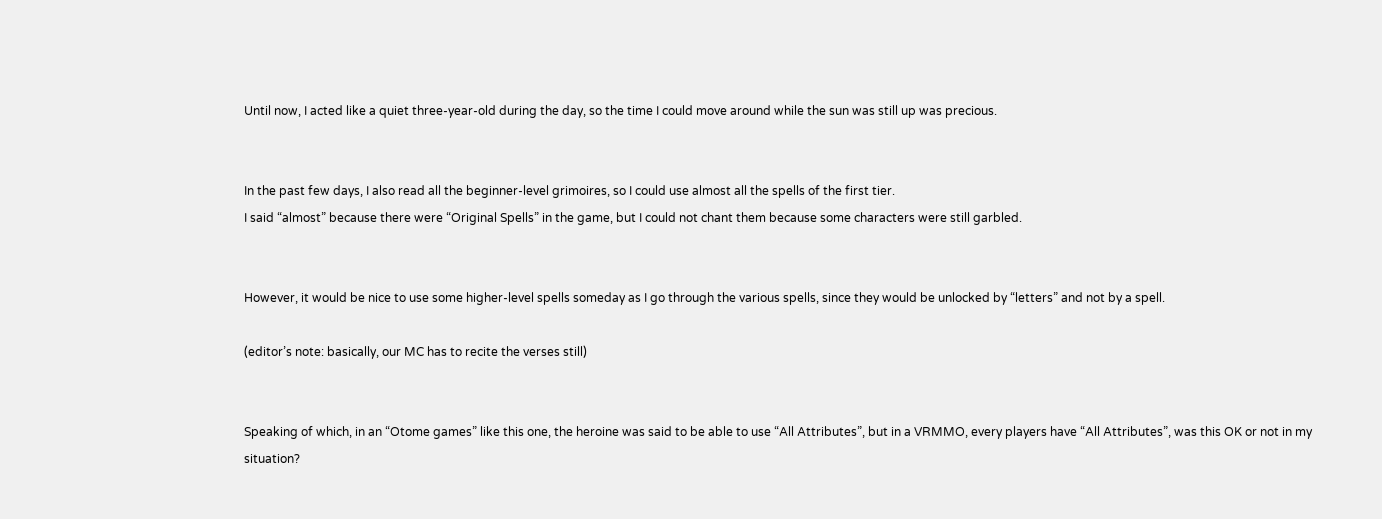Until now, I acted like a quiet three-year-old during the day, so the time I could move around while the sun was still up was precious.


In the past few days, I also read all the beginner-level grimoires, so I could use almost all the spells of the first tier.
I said “almost” because there were “Original Spells” in the game, but I could not chant them because some characters were still garbled.


However, it would be nice to use some higher-level spells someday as I go through the various spells, since they would be unlocked by “letters” and not by a spell.

(editor’s note: basically, our MC has to recite the verses still)


Speaking of which, in an “Otome games” like this one, the heroine was said to be able to use “All Attributes”, but in a VRMMO, every players have “All Attributes”, was this OK or not in my situation?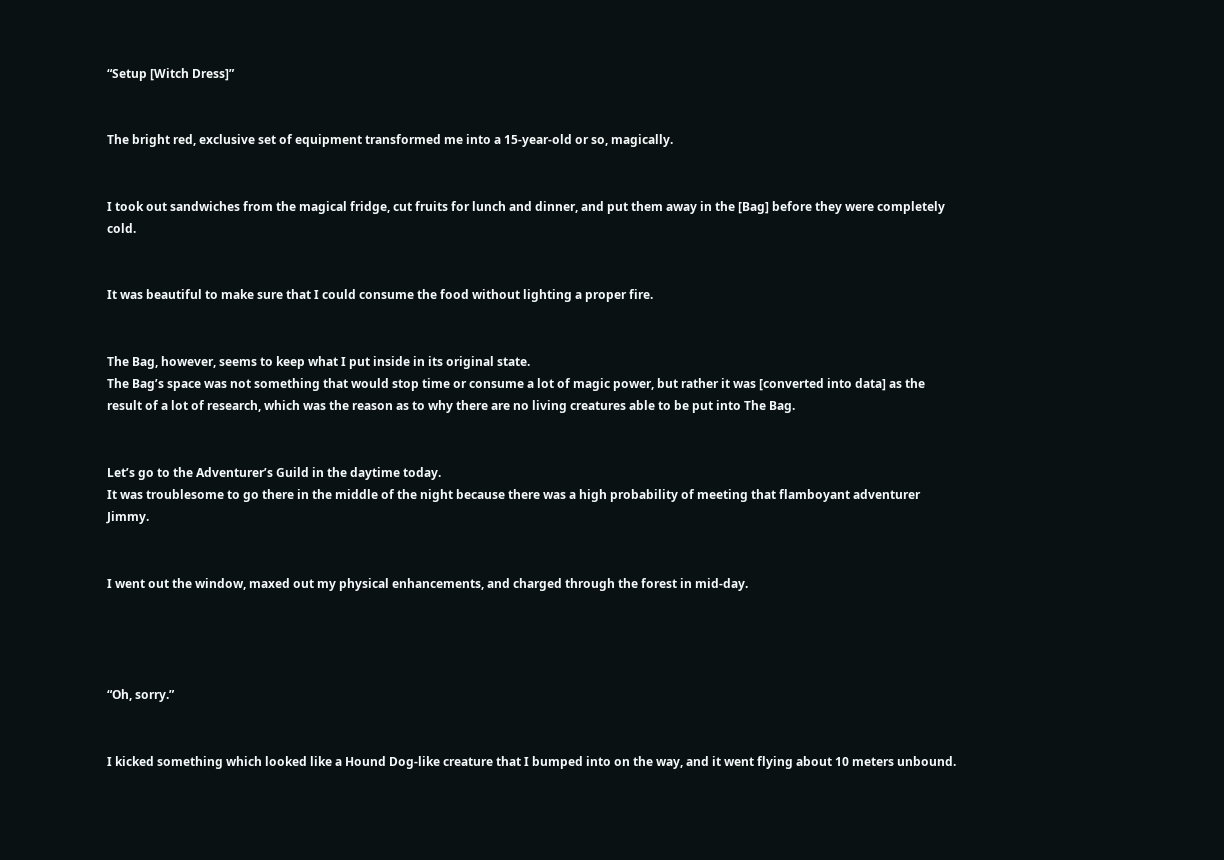“Setup [Witch Dress]”


The bright red, exclusive set of equipment transformed me into a 15-year-old or so, magically.


I took out sandwiches from the magical fridge, cut fruits for lunch and dinner, and put them away in the [Bag] before they were completely cold.


It was beautiful to make sure that I could consume the food without lighting a proper fire.


The Bag, however, seems to keep what I put inside in its original state.
The Bag’s space was not something that would stop time or consume a lot of magic power, but rather it was [converted into data] as the result of a lot of research, which was the reason as to why there are no living creatures able to be put into The Bag.


Let’s go to the Adventurer’s Guild in the daytime today.
It was troublesome to go there in the middle of the night because there was a high probability of meeting that flamboyant adventurer Jimmy.


I went out the window, maxed out my physical enhancements, and charged through the forest in mid-day.




“Oh, sorry.”


I kicked something which looked like a Hound Dog-like creature that I bumped into on the way, and it went flying about 10 meters unbound.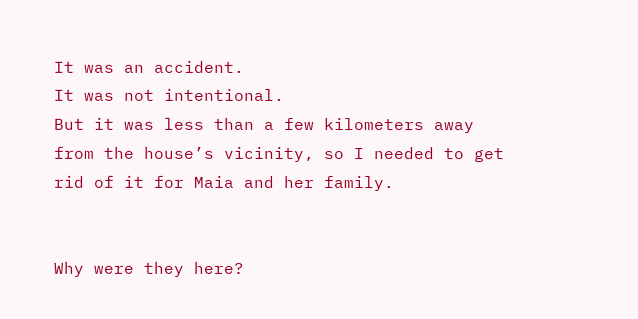It was an accident.
It was not intentional.
But it was less than a few kilometers away from the house’s vicinity, so I needed to get rid of it for Maia and her family.


Why were they here?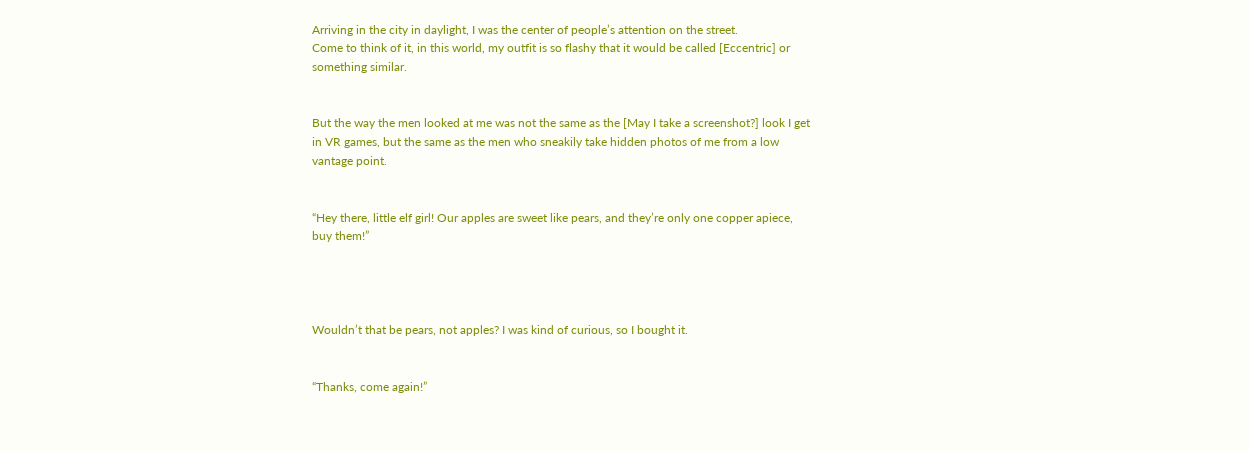Arriving in the city in daylight, I was the center of people’s attention on the street.
Come to think of it, in this world, my outfit is so flashy that it would be called [Eccentric] or something similar.


But the way the men looked at me was not the same as the [May I take a screenshot?] look I get in VR games, but the same as the men who sneakily take hidden photos of me from a low vantage point.


“Hey there, little elf girl! Our apples are sweet like pears, and they’re only one copper apiece, buy them!”




Wouldn’t that be pears, not apples? I was kind of curious, so I bought it.


“Thanks, come again!”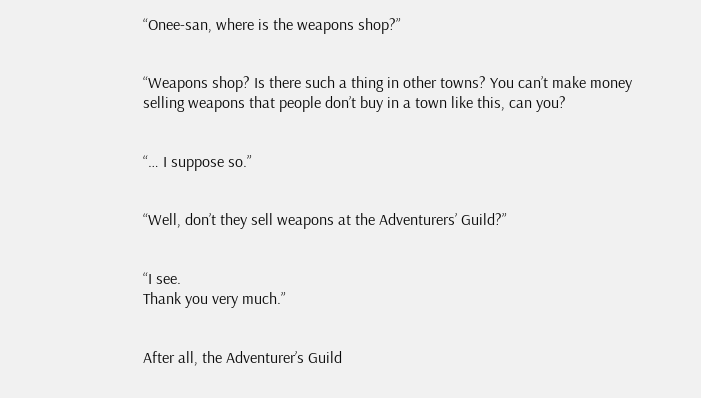“Onee-san, where is the weapons shop?”


“Weapons shop? Is there such a thing in other towns? You can’t make money selling weapons that people don’t buy in a town like this, can you?


“… I suppose so.”


“Well, don’t they sell weapons at the Adventurers’ Guild?”


“I see.
Thank you very much.”


After all, the Adventurer’s Guild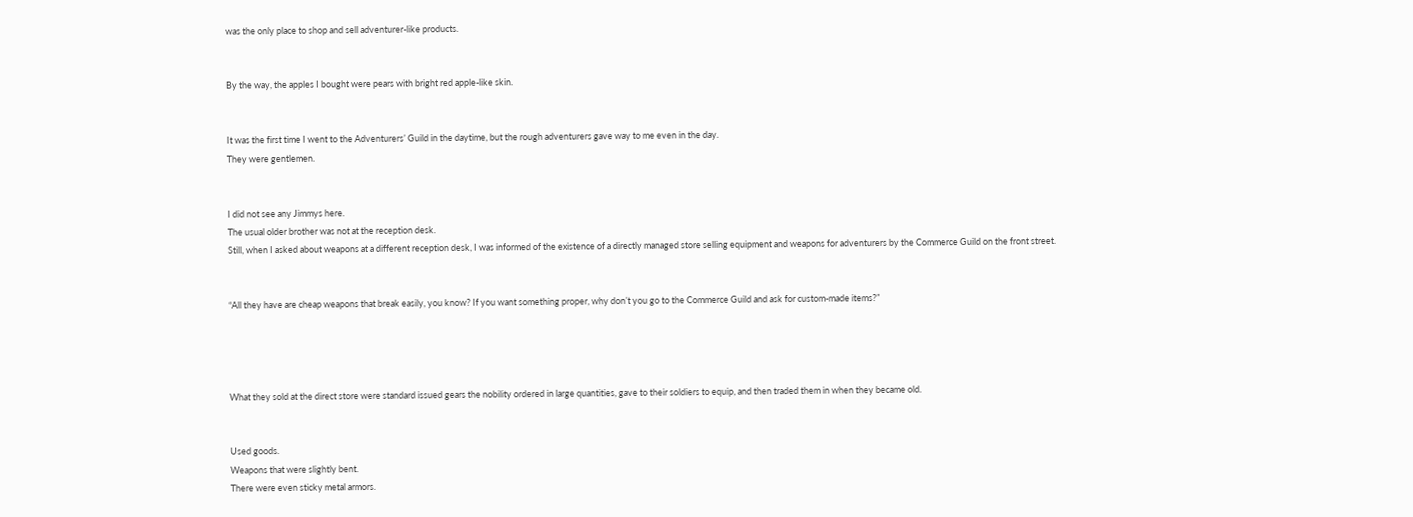was the only place to shop and sell adventurer-like products.


By the way, the apples I bought were pears with bright red apple-like skin.


It was the first time I went to the Adventurers’ Guild in the daytime, but the rough adventurers gave way to me even in the day.
They were gentlemen.


I did not see any Jimmys here.
The usual older brother was not at the reception desk.
Still, when I asked about weapons at a different reception desk, I was informed of the existence of a directly managed store selling equipment and weapons for adventurers by the Commerce Guild on the front street.


“All they have are cheap weapons that break easily, you know? If you want something proper, why don’t you go to the Commerce Guild and ask for custom-made items?”




What they sold at the direct store were standard issued gears the nobility ordered in large quantities, gave to their soldiers to equip, and then traded them in when they became old.


Used goods.
Weapons that were slightly bent.
There were even sticky metal armors.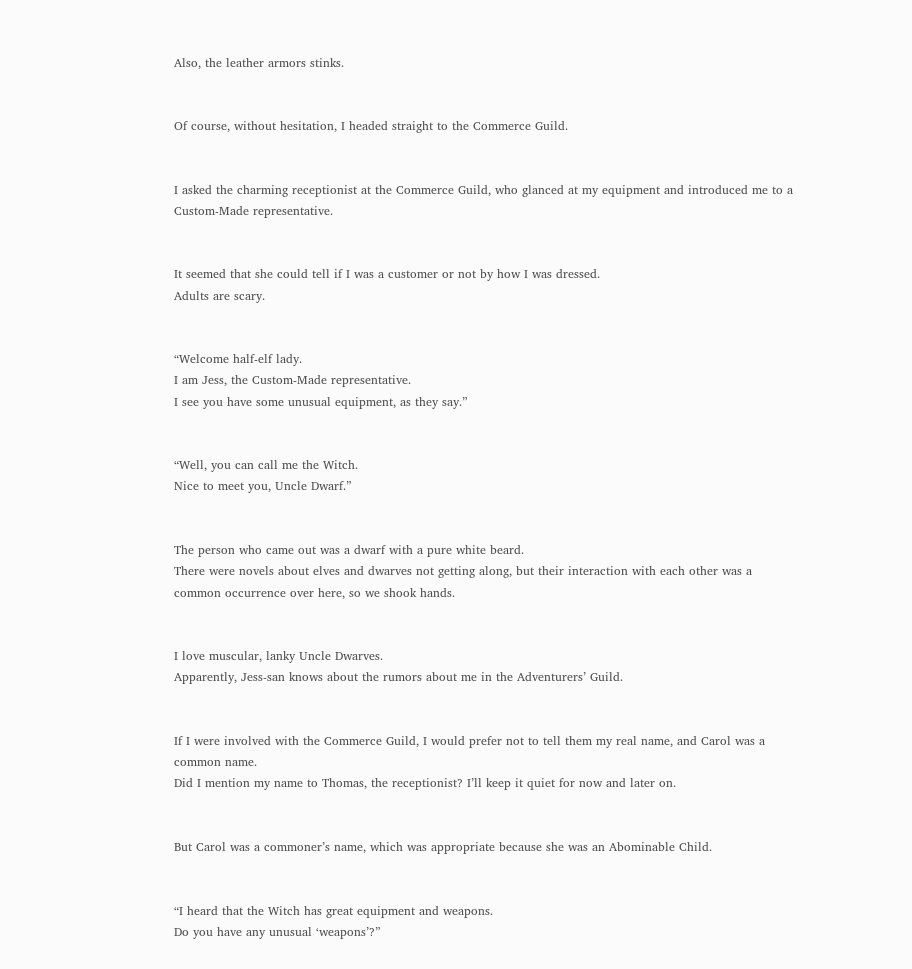Also, the leather armors stinks.


Of course, without hesitation, I headed straight to the Commerce Guild.


I asked the charming receptionist at the Commerce Guild, who glanced at my equipment and introduced me to a Custom-Made representative.


It seemed that she could tell if I was a customer or not by how I was dressed.
Adults are scary.


“Welcome half-elf lady.
I am Jess, the Custom-Made representative.
I see you have some unusual equipment, as they say.”


“Well, you can call me the Witch.
Nice to meet you, Uncle Dwarf.”


The person who came out was a dwarf with a pure white beard.
There were novels about elves and dwarves not getting along, but their interaction with each other was a common occurrence over here, so we shook hands.


I love muscular, lanky Uncle Dwarves.
Apparently, Jess-san knows about the rumors about me in the Adventurers’ Guild.


If I were involved with the Commerce Guild, I would prefer not to tell them my real name, and Carol was a common name.
Did I mention my name to Thomas, the receptionist? I’ll keep it quiet for now and later on.


But Carol was a commoner’s name, which was appropriate because she was an Abominable Child.


“I heard that the Witch has great equipment and weapons.
Do you have any unusual ‘weapons’?”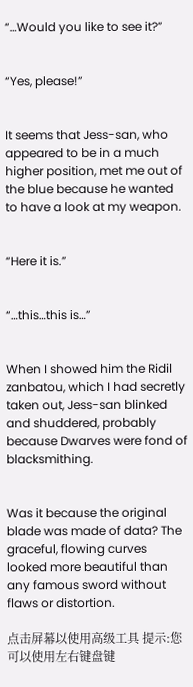“…Would you like to see it?”


“Yes, please!”


It seems that Jess-san, who appeared to be in a much higher position, met me out of the blue because he wanted to have a look at my weapon.


“Here it is.”


“…this…this is…”


When I showed him the Ridil zanbatou, which I had secretly taken out, Jess-san blinked and shuddered, probably because Dwarves were fond of blacksmithing.


Was it because the original blade was made of data? The graceful, flowing curves looked more beautiful than any famous sword without flaws or distortion.

点击屏幕以使用高级工具 提示:您可以使用左右键盘键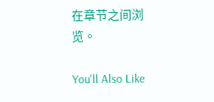在章节之间浏览。

You'll Also Like